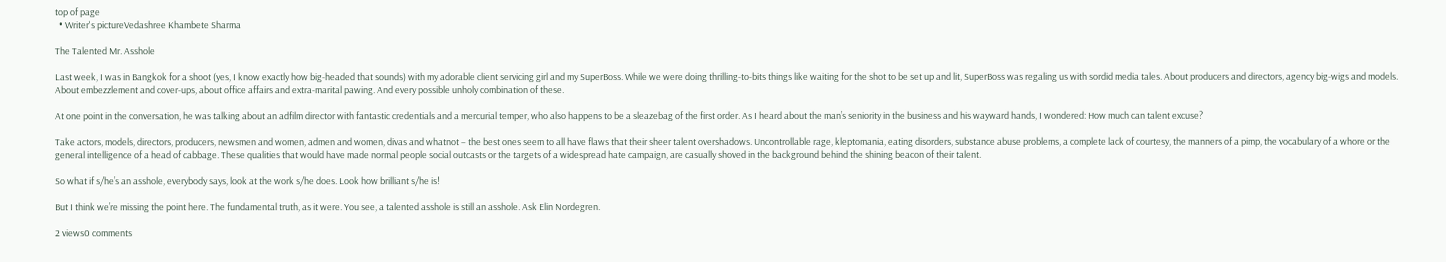top of page
  • Writer's pictureVedashree Khambete Sharma

The Talented Mr. Asshole

Last week, I was in Bangkok for a shoot (yes, I know exactly how big-headed that sounds) with my adorable client servicing girl and my SuperBoss. While we were doing thrilling-to-bits things like waiting for the shot to be set up and lit, SuperBoss was regaling us with sordid media tales. About producers and directors, agency big-wigs and models. About embezzlement and cover-ups, about office affairs and extra-marital pawing. And every possible unholy combination of these.

At one point in the conversation, he was talking about an adfilm director with fantastic credentials and a mercurial temper, who also happens to be a sleazebag of the first order. As I heard about the man’s seniority in the business and his wayward hands, I wondered: How much can talent excuse?

Take actors, models, directors, producers, newsmen and women, admen and women, divas and whatnot – the best ones seem to all have flaws that their sheer talent overshadows. Uncontrollable rage, kleptomania, eating disorders, substance abuse problems, a complete lack of courtesy, the manners of a pimp, the vocabulary of a whore or the general intelligence of a head of cabbage. These qualities that would have made normal people social outcasts or the targets of a widespread hate campaign, are casually shoved in the background behind the shining beacon of their talent.

So what if s/he’s an asshole, everybody says, look at the work s/he does. Look how brilliant s/he is!

But I think we’re missing the point here. The fundamental truth, as it were. You see, a talented asshole is still an asshole. Ask Elin Nordegren.

2 views0 comments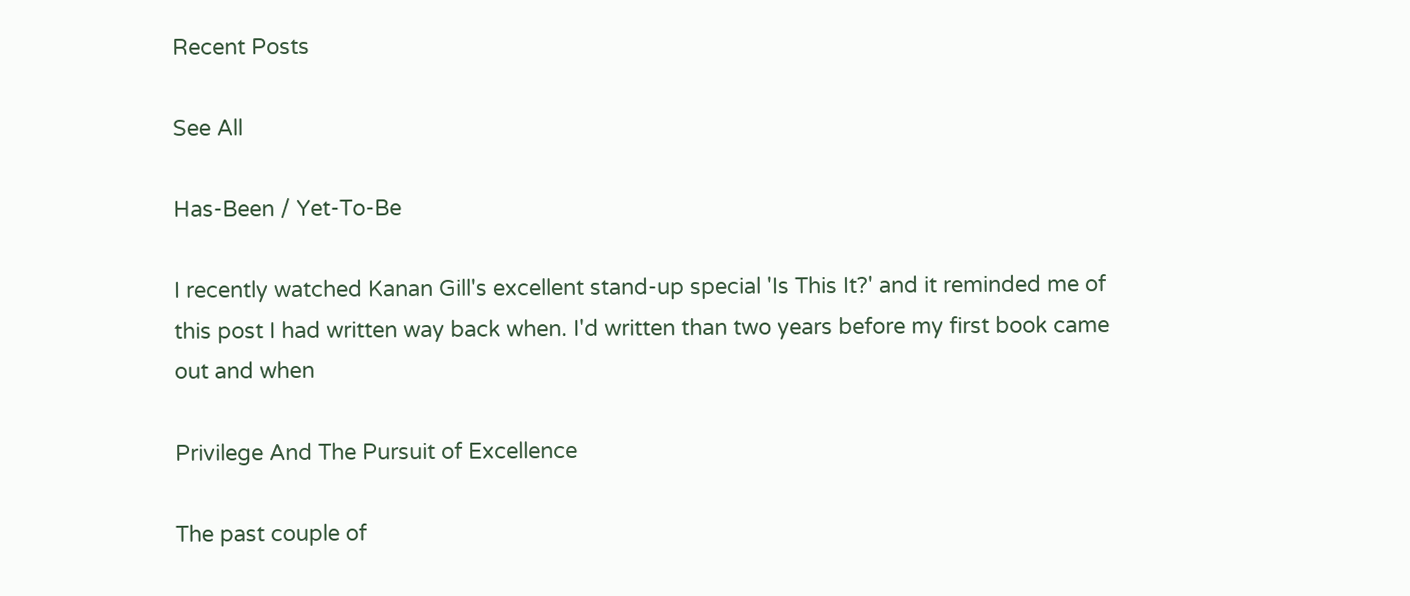Recent Posts

See All

Has-Been / Yet-To-Be

I recently watched Kanan Gill's excellent stand-up special 'Is This It?' and it reminded me of this post I had written way back when. I'd written than two years before my first book came out and when

Privilege And The Pursuit of Excellence

The past couple of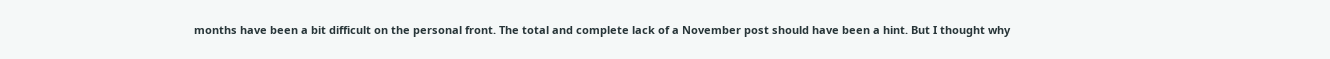months have been a bit difficult on the personal front. The total and complete lack of a November post should have been a hint. But I thought why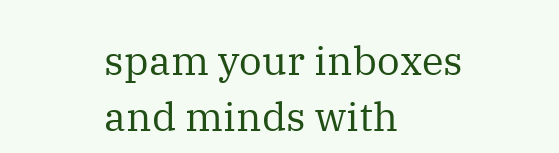spam your inboxes and minds with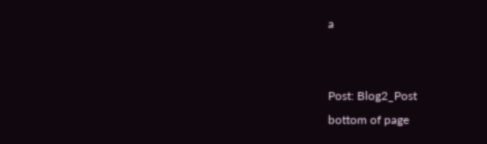a


Post: Blog2_Post
bottom of page